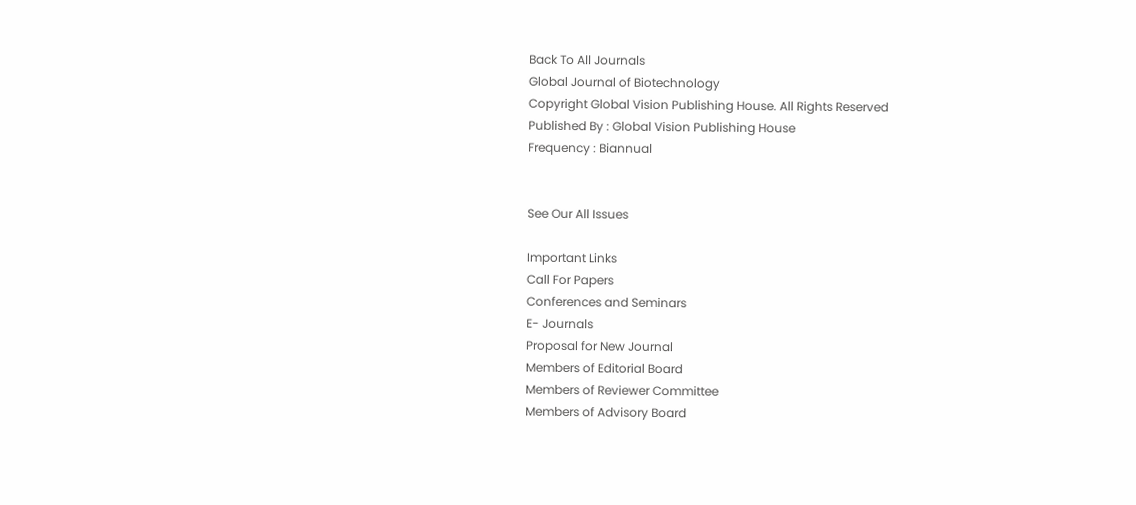Back To All Journals
Global Journal of Biotechnology
Copyright Global Vision Publishing House. All Rights Reserved
Published By : Global Vision Publishing House
Frequency : Biannual


See Our All Issues

Important Links
Call For Papers
Conferences and Seminars
E- Journals
Proposal for New Journal
Members of Editorial Board
Members of Reviewer Committee
Members of Advisory Board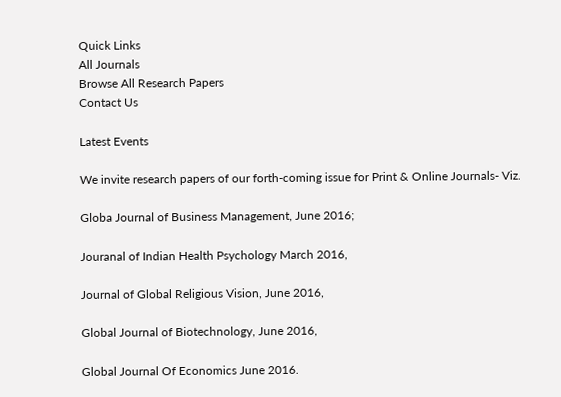Quick Links
All Journals
Browse All Research Papers
Contact Us

Latest Events

We invite research papers of our forth-coming issue for Print & Online Journals- Viz.

Globa Journal of Business Management, June 2016;

Jouranal of Indian Health Psychology March 2016,

Journal of Global Religious Vision, June 2016,

Global Journal of Biotechnology, June 2016,

Global Journal Of Economics June 2016.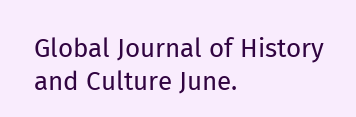Global Journal of History and Culture June.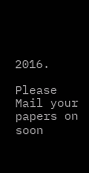2016.

Please Mail your papers on soon